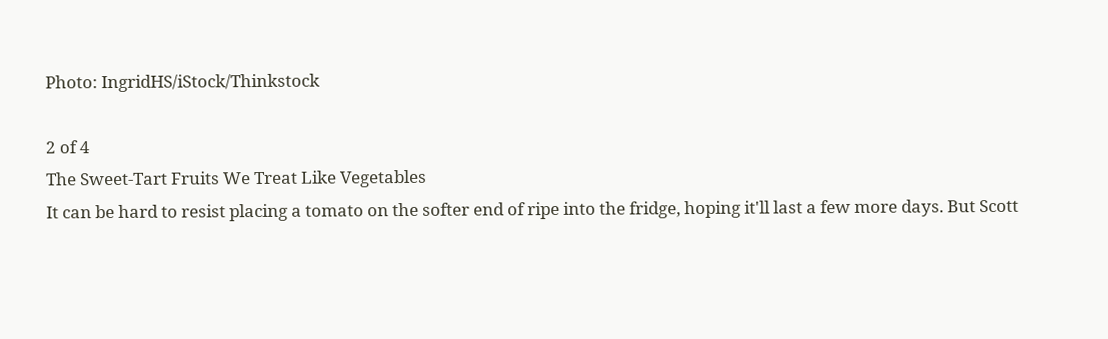Photo: IngridHS/iStock/Thinkstock

2 of 4
The Sweet-Tart Fruits We Treat Like Vegetables
It can be hard to resist placing a tomato on the softer end of ripe into the fridge, hoping it'll last a few more days. But Scott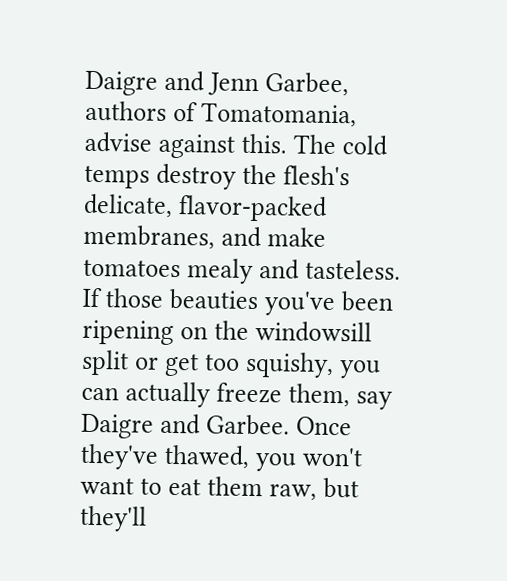Daigre and Jenn Garbee, authors of Tomatomania, advise against this. The cold temps destroy the flesh's delicate, flavor-packed membranes, and make tomatoes mealy and tasteless. If those beauties you've been ripening on the windowsill split or get too squishy, you can actually freeze them, say Daigre and Garbee. Once they've thawed, you won't want to eat them raw, but they'll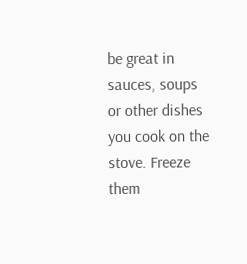be great in sauces, soups or other dishes you cook on the stove. Freeze them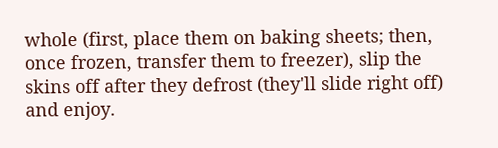whole (first, place them on baking sheets; then, once frozen, transfer them to freezer), slip the skins off after they defrost (they'll slide right off) and enjoy.